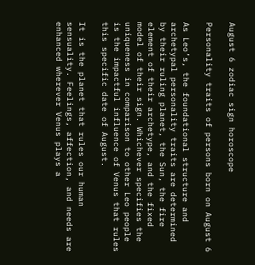August 6 zodiac sign horoscope

Personality traits of persons born on August 6

As Leo’s, the foundational structure and archetypal personality traits are determined by their ruling planet, the Sun, the fire element of their archetype, and the fixed model of their sign. Whichever specifies the uniqueness in comparison to other Leo people is the impactful influence of Venus that rules this specific date of August.

It is the planet that rules our human sensuality. Feelings, affection, and needs are enhanced wherever Venus plays a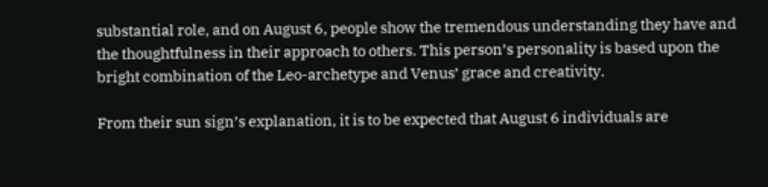substantial role, and on August 6, people show the tremendous understanding they have and the thoughtfulness in their approach to others. This person’s personality is based upon the bright combination of the Leo-archetype and Venus’ grace and creativity.

From their sun sign’s explanation, it is to be expected that August 6 individuals are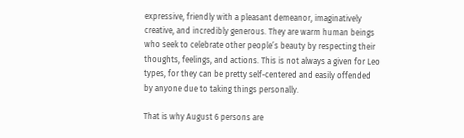expressive, friendly with a pleasant demeanor, imaginatively creative, and incredibly generous. They are warm human beings who seek to celebrate other people’s beauty by respecting their thoughts, feelings, and actions. This is not always a given for Leo types, for they can be pretty self-centered and easily offended by anyone due to taking things personally.

That is why August 6 persons are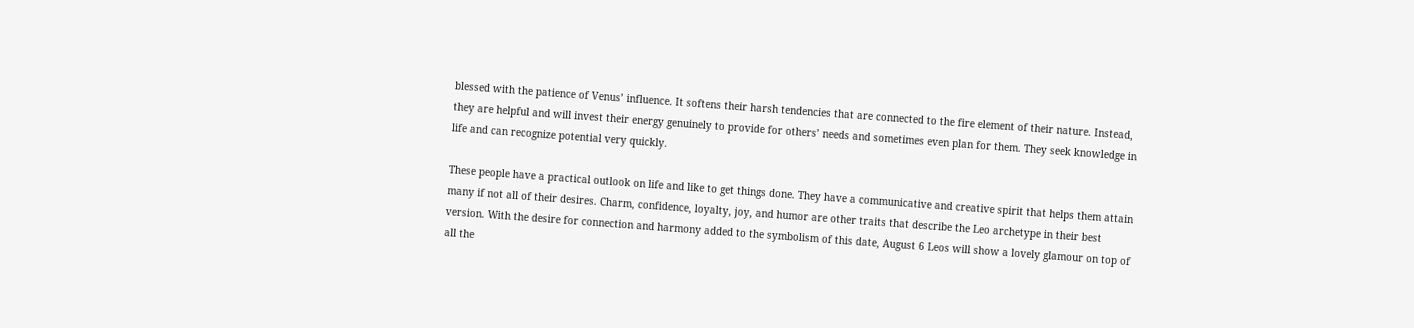blessed with the patience of Venus’ influence. It softens their harsh tendencies that are connected to the fire element of their nature. Instead, they are helpful and will invest their energy genuinely to provide for others’ needs and sometimes even plan for them. They seek knowledge in life and can recognize potential very quickly.

These people have a practical outlook on life and like to get things done. They have a communicative and creative spirit that helps them attain many if not all of their desires. Charm, confidence, loyalty, joy, and humor are other traits that describe the Leo archetype in their best version. With the desire for connection and harmony added to the symbolism of this date, August 6 Leos will show a lovely glamour on top of all the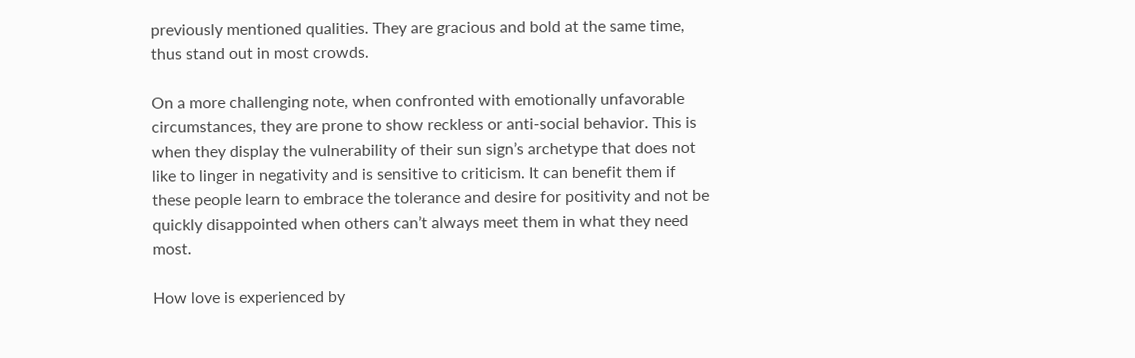previously mentioned qualities. They are gracious and bold at the same time, thus stand out in most crowds.

On a more challenging note, when confronted with emotionally unfavorable circumstances, they are prone to show reckless or anti-social behavior. This is when they display the vulnerability of their sun sign’s archetype that does not like to linger in negativity and is sensitive to criticism. It can benefit them if these people learn to embrace the tolerance and desire for positivity and not be quickly disappointed when others can’t always meet them in what they need most.

How love is experienced by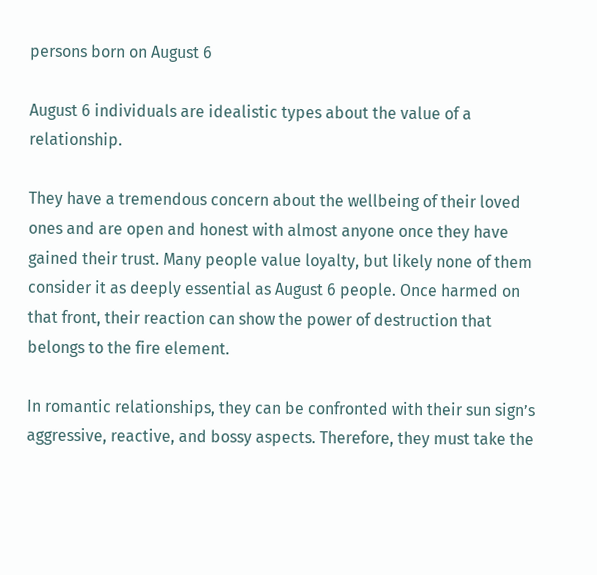persons born on August 6

August 6 individuals are idealistic types about the value of a relationship.

They have a tremendous concern about the wellbeing of their loved ones and are open and honest with almost anyone once they have gained their trust. Many people value loyalty, but likely none of them consider it as deeply essential as August 6 people. Once harmed on that front, their reaction can show the power of destruction that belongs to the fire element.

In romantic relationships, they can be confronted with their sun sign’s aggressive, reactive, and bossy aspects. Therefore, they must take the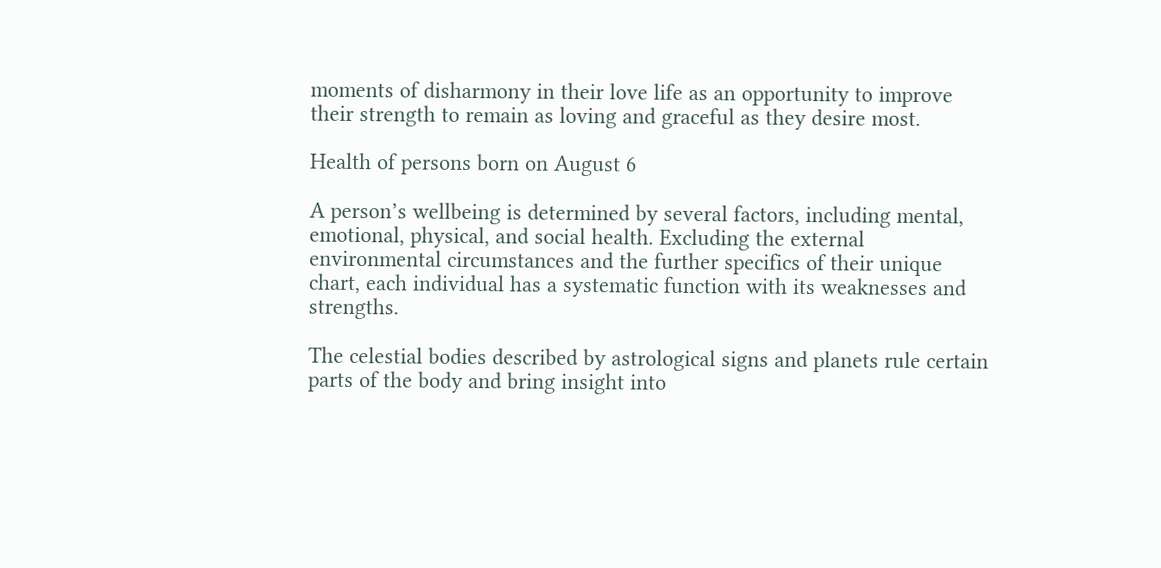moments of disharmony in their love life as an opportunity to improve their strength to remain as loving and graceful as they desire most.

Health of persons born on August 6

A person’s wellbeing is determined by several factors, including mental, emotional, physical, and social health. Excluding the external environmental circumstances and the further specifics of their unique chart, each individual has a systematic function with its weaknesses and strengths.

The celestial bodies described by astrological signs and planets rule certain parts of the body and bring insight into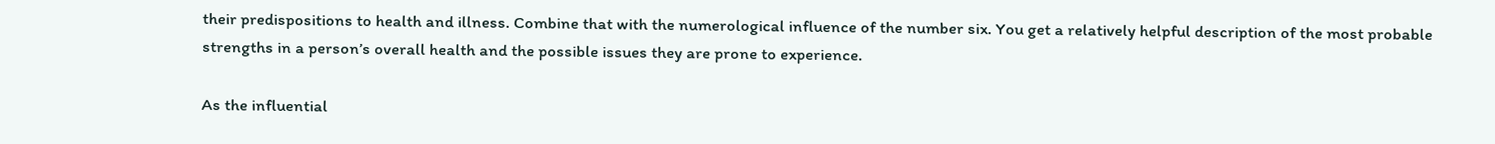their predispositions to health and illness. Combine that with the numerological influence of the number six. You get a relatively helpful description of the most probable strengths in a person’s overall health and the possible issues they are prone to experience.

As the influential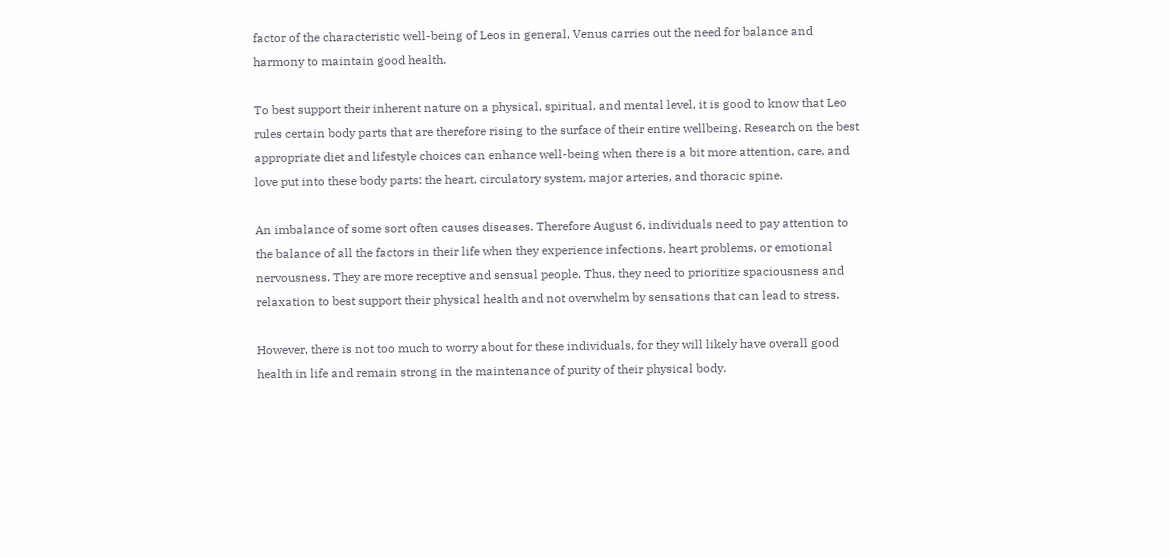factor of the characteristic well-being of Leos in general, Venus carries out the need for balance and harmony to maintain good health.

To best support their inherent nature on a physical, spiritual, and mental level, it is good to know that Leo rules certain body parts that are therefore rising to the surface of their entire wellbeing. Research on the best appropriate diet and lifestyle choices can enhance well-being when there is a bit more attention, care, and love put into these body parts: the heart, circulatory system, major arteries, and thoracic spine.

An imbalance of some sort often causes diseases. Therefore August 6, individuals need to pay attention to the balance of all the factors in their life when they experience infections, heart problems, or emotional nervousness. They are more receptive and sensual people. Thus, they need to prioritize spaciousness and relaxation to best support their physical health and not overwhelm by sensations that can lead to stress.

However, there is not too much to worry about for these individuals, for they will likely have overall good health in life and remain strong in the maintenance of purity of their physical body.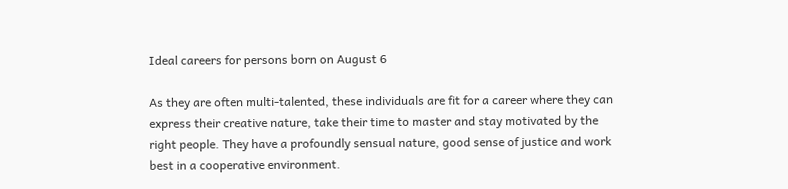Ideal careers for persons born on August 6

As they are often multi-talented, these individuals are fit for a career where they can express their creative nature, take their time to master and stay motivated by the right people. They have a profoundly sensual nature, good sense of justice and work best in a cooperative environment.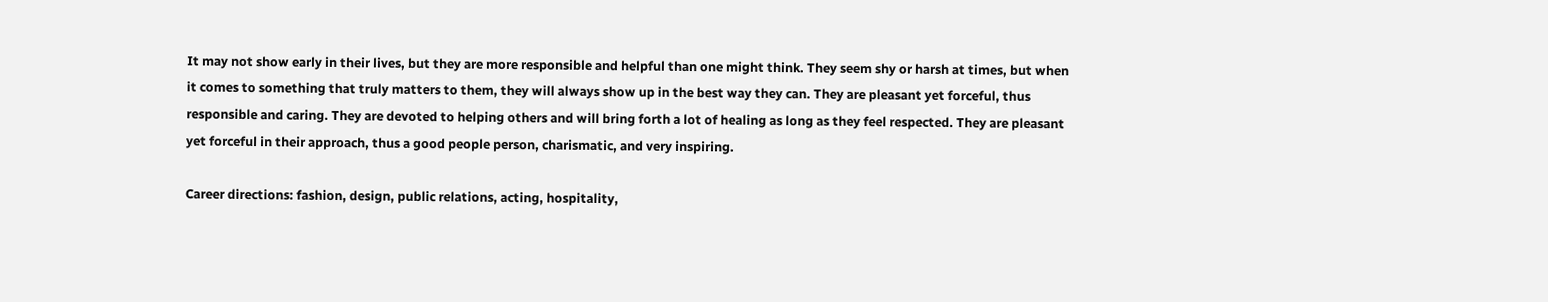It may not show early in their lives, but they are more responsible and helpful than one might think. They seem shy or harsh at times, but when it comes to something that truly matters to them, they will always show up in the best way they can. They are pleasant yet forceful, thus responsible and caring. They are devoted to helping others and will bring forth a lot of healing as long as they feel respected. They are pleasant yet forceful in their approach, thus a good people person, charismatic, and very inspiring.

Career directions: fashion, design, public relations, acting, hospitality,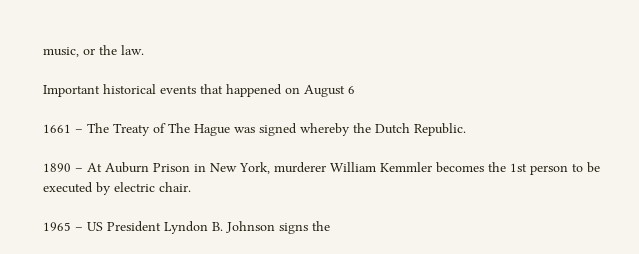music, or the law.

Important historical events that happened on August 6

1661 – The Treaty of The Hague was signed whereby the Dutch Republic.

1890 – At Auburn Prison in New York, murderer William Kemmler becomes the 1st person to be executed by electric chair.

1965 – US President Lyndon B. Johnson signs the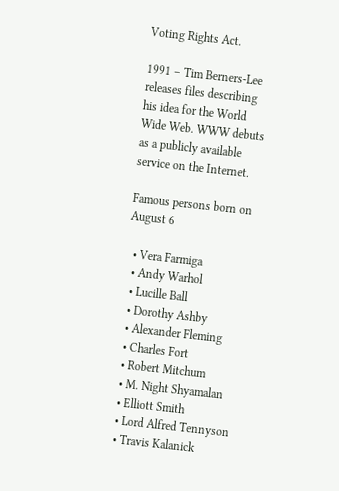Voting Rights Act.

1991 – Tim Berners-Lee releases files describing his idea for the World Wide Web. WWW debuts as a publicly available service on the Internet.

Famous persons born on August 6

  • Vera Farmiga
  • Andy Warhol
  • Lucille Ball
  • Dorothy Ashby
  • Alexander Fleming
  • Charles Fort
  • Robert Mitchum
  • M. Night Shyamalan
  • Elliott Smith
  • Lord Alfred Tennyson
  • Travis Kalanick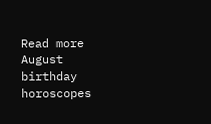Read more August birthday horoscopes